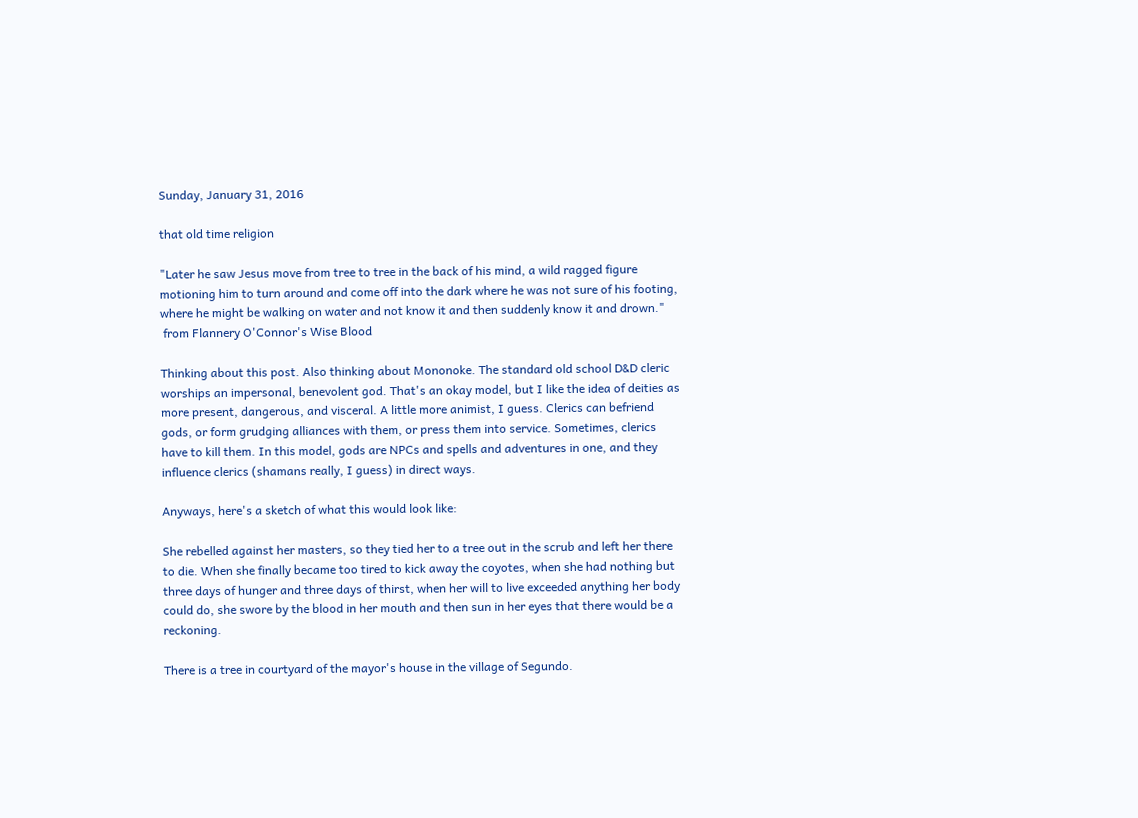Sunday, January 31, 2016

that old time religion

"Later he saw Jesus move from tree to tree in the back of his mind, a wild ragged figure motioning him to turn around and come off into the dark where he was not sure of his footing, where he might be walking on water and not know it and then suddenly know it and drown."
 from Flannery O'Connor's Wise Blood

Thinking about this post. Also thinking about Mononoke. The standard old school D&D cleric worships an impersonal, benevolent god. That's an okay model, but I like the idea of deities as more present, dangerous, and visceral. A little more animist, I guess. Clerics can befriend gods, or form grudging alliances with them, or press them into service. Sometimes, clerics have to kill them. In this model, gods are NPCs and spells and adventures in one, and they influence clerics (shamans really, I guess) in direct ways.

Anyways, here's a sketch of what this would look like:

She rebelled against her masters, so they tied her to a tree out in the scrub and left her there to die. When she finally became too tired to kick away the coyotes, when she had nothing but three days of hunger and three days of thirst, when her will to live exceeded anything her body could do, she swore by the blood in her mouth and then sun in her eyes that there would be a reckoning.

There is a tree in courtyard of the mayor's house in the village of Segundo.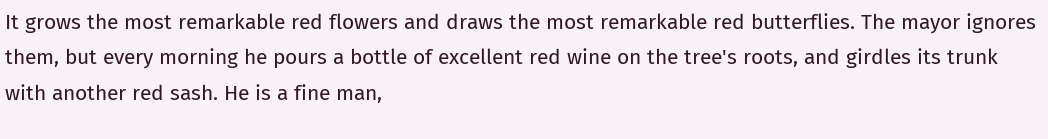It grows the most remarkable red flowers and draws the most remarkable red butterflies. The mayor ignores them, but every morning he pours a bottle of excellent red wine on the tree's roots, and girdles its trunk with another red sash. He is a fine man,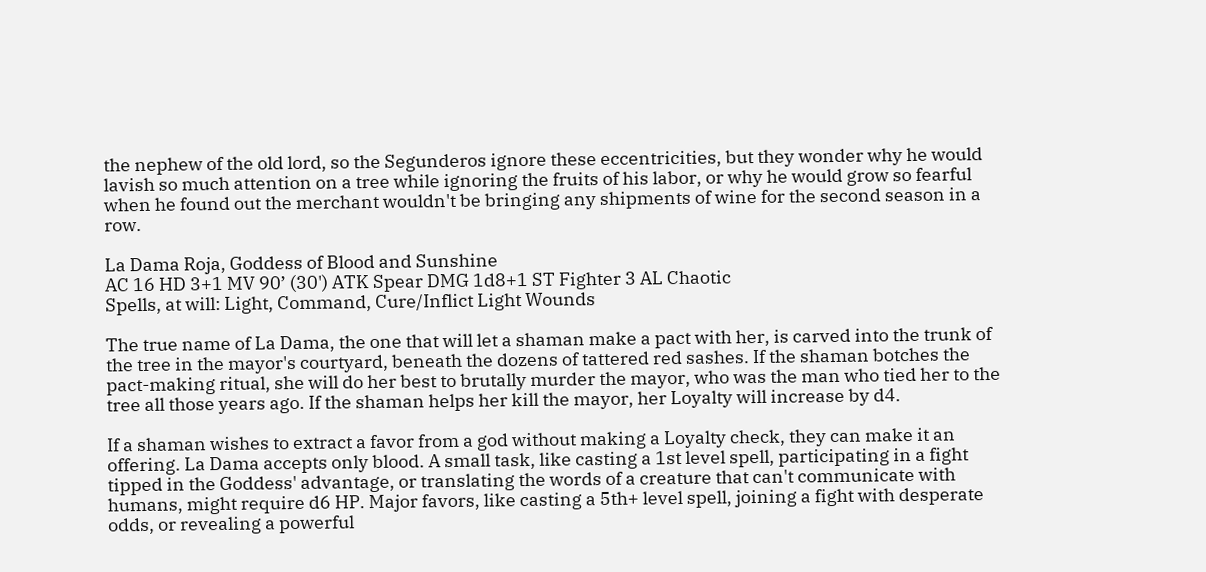the nephew of the old lord, so the Segunderos ignore these eccentricities, but they wonder why he would lavish so much attention on a tree while ignoring the fruits of his labor, or why he would grow so fearful when he found out the merchant wouldn't be bringing any shipments of wine for the second season in a row.

La Dama Roja, Goddess of Blood and Sunshine
AC 16 HD 3+1 MV 90’ (30') ATK Spear DMG 1d8+1 ST Fighter 3 AL Chaotic
Spells, at will: Light, Command, Cure/Inflict Light Wounds

The true name of La Dama, the one that will let a shaman make a pact with her, is carved into the trunk of the tree in the mayor's courtyard, beneath the dozens of tattered red sashes. If the shaman botches the pact-making ritual, she will do her best to brutally murder the mayor, who was the man who tied her to the tree all those years ago. If the shaman helps her kill the mayor, her Loyalty will increase by d4.

If a shaman wishes to extract a favor from a god without making a Loyalty check, they can make it an offering. La Dama accepts only blood. A small task, like casting a 1st level spell, participating in a fight tipped in the Goddess' advantage, or translating the words of a creature that can't communicate with humans, might require d6 HP. Major favors, like casting a 5th+ level spell, joining a fight with desperate odds, or revealing a powerful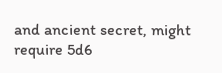and ancient secret, might require 5d6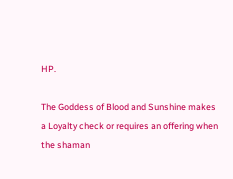HP.

The Goddess of Blood and Sunshine makes a Loyalty check or requires an offering when the shaman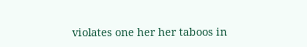violates one her her taboos in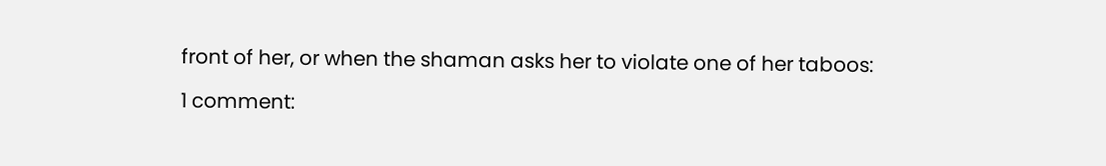front of her, or when the shaman asks her to violate one of her taboos:

1 comment: